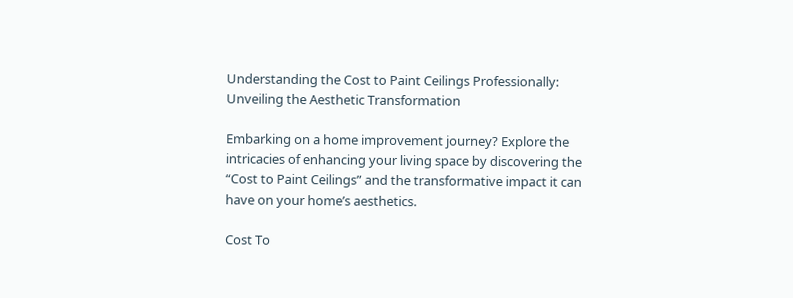Understanding the Cost to Paint Ceilings Professionally: Unveiling the Aesthetic Transformation

Embarking on a home improvement journey? Explore the intricacies of enhancing your living space by discovering the “Cost to Paint Ceilings” and the transformative impact it can have on your home’s aesthetics.

Cost To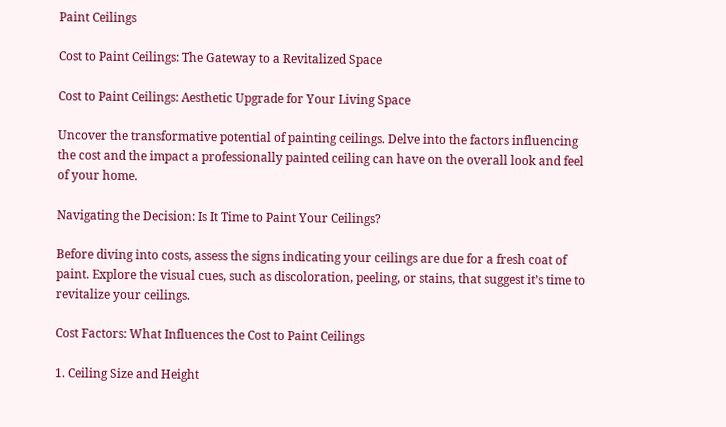Paint Ceilings

Cost to Paint Ceilings: The Gateway to a Revitalized Space

Cost to Paint Ceilings: Aesthetic Upgrade for Your Living Space

Uncover the transformative potential of painting ceilings. Delve into the factors influencing the cost and the impact a professionally painted ceiling can have on the overall look and feel of your home.

Navigating the Decision: Is It Time to Paint Your Ceilings?

Before diving into costs, assess the signs indicating your ceilings are due for a fresh coat of paint. Explore the visual cues, such as discoloration, peeling, or stains, that suggest it’s time to revitalize your ceilings.

Cost Factors: What Influences the Cost to Paint Ceilings

1. Ceiling Size and Height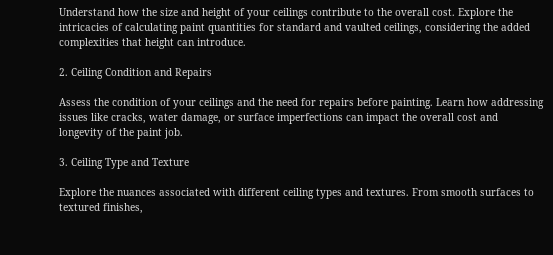Understand how the size and height of your ceilings contribute to the overall cost. Explore the intricacies of calculating paint quantities for standard and vaulted ceilings, considering the added complexities that height can introduce.

2. Ceiling Condition and Repairs

Assess the condition of your ceilings and the need for repairs before painting. Learn how addressing issues like cracks, water damage, or surface imperfections can impact the overall cost and longevity of the paint job.

3. Ceiling Type and Texture

Explore the nuances associated with different ceiling types and textures. From smooth surfaces to textured finishes,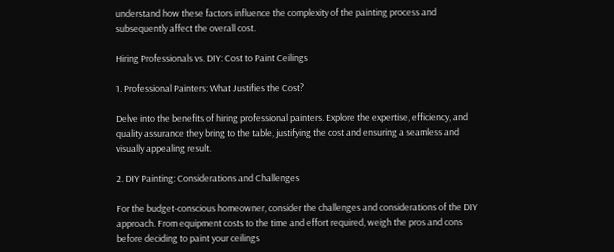understand how these factors influence the complexity of the painting process and subsequently affect the overall cost.

Hiring Professionals vs. DIY: Cost to Paint Ceilings

1. Professional Painters: What Justifies the Cost?

Delve into the benefits of hiring professional painters. Explore the expertise, efficiency, and quality assurance they bring to the table, justifying the cost and ensuring a seamless and visually appealing result.

2. DIY Painting: Considerations and Challenges

For the budget-conscious homeowner, consider the challenges and considerations of the DIY approach. From equipment costs to the time and effort required, weigh the pros and cons before deciding to paint your ceilings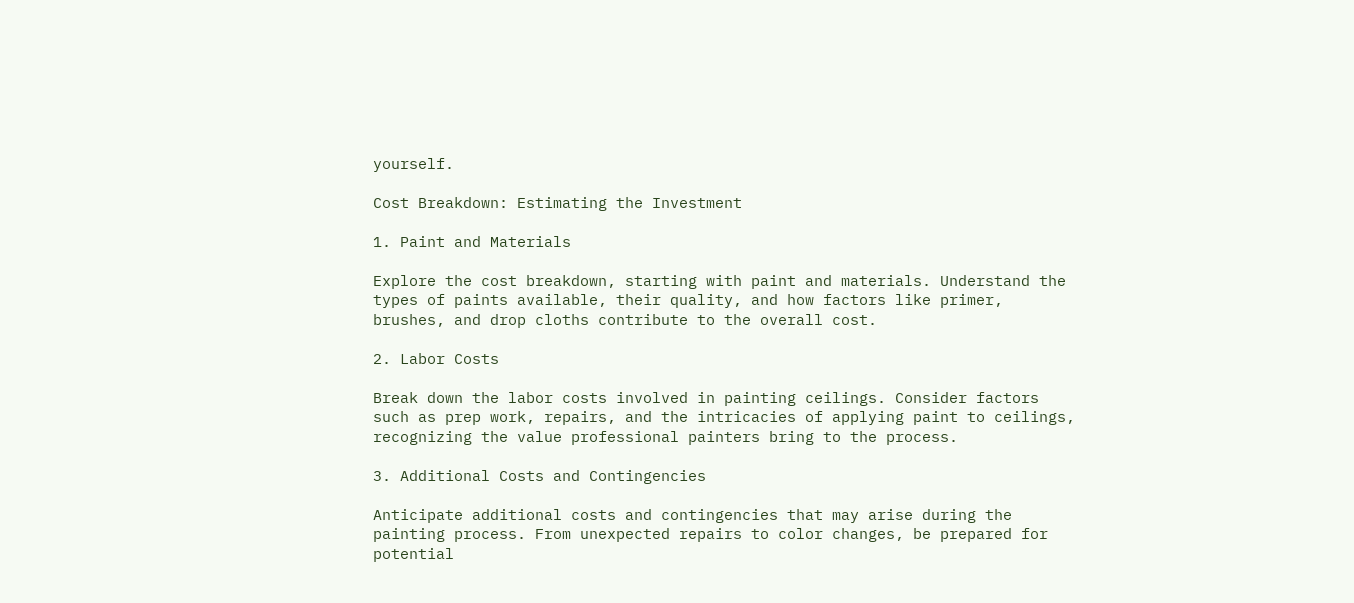yourself.

Cost Breakdown: Estimating the Investment

1. Paint and Materials

Explore the cost breakdown, starting with paint and materials. Understand the types of paints available, their quality, and how factors like primer, brushes, and drop cloths contribute to the overall cost.

2. Labor Costs

Break down the labor costs involved in painting ceilings. Consider factors such as prep work, repairs, and the intricacies of applying paint to ceilings, recognizing the value professional painters bring to the process.

3. Additional Costs and Contingencies

Anticipate additional costs and contingencies that may arise during the painting process. From unexpected repairs to color changes, be prepared for potential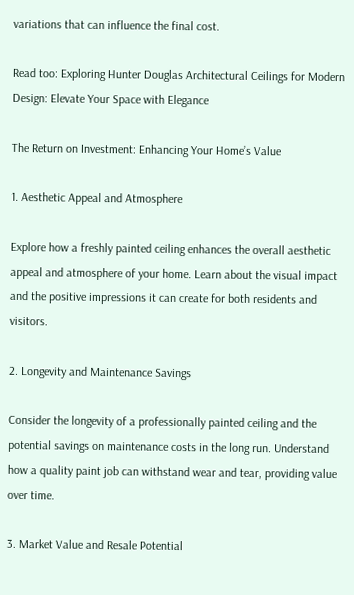variations that can influence the final cost.

Read too: Exploring Hunter Douglas Architectural Ceilings for Modern Design: Elevate Your Space with Elegance

The Return on Investment: Enhancing Your Home’s Value

1. Aesthetic Appeal and Atmosphere

Explore how a freshly painted ceiling enhances the overall aesthetic appeal and atmosphere of your home. Learn about the visual impact and the positive impressions it can create for both residents and visitors.

2. Longevity and Maintenance Savings

Consider the longevity of a professionally painted ceiling and the potential savings on maintenance costs in the long run. Understand how a quality paint job can withstand wear and tear, providing value over time.

3. Market Value and Resale Potential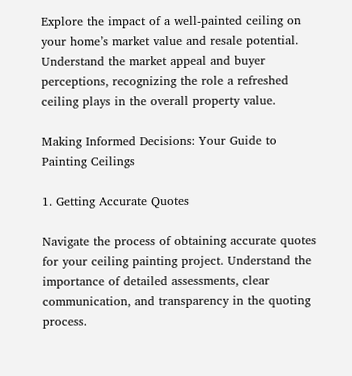Explore the impact of a well-painted ceiling on your home’s market value and resale potential. Understand the market appeal and buyer perceptions, recognizing the role a refreshed ceiling plays in the overall property value.

Making Informed Decisions: Your Guide to Painting Ceilings

1. Getting Accurate Quotes

Navigate the process of obtaining accurate quotes for your ceiling painting project. Understand the importance of detailed assessments, clear communication, and transparency in the quoting process.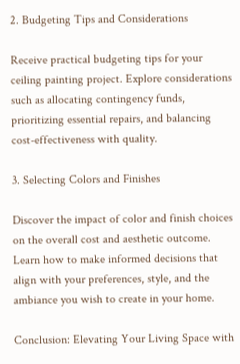2. Budgeting Tips and Considerations

Receive practical budgeting tips for your ceiling painting project. Explore considerations such as allocating contingency funds, prioritizing essential repairs, and balancing cost-effectiveness with quality.

3. Selecting Colors and Finishes

Discover the impact of color and finish choices on the overall cost and aesthetic outcome. Learn how to make informed decisions that align with your preferences, style, and the ambiance you wish to create in your home.

Conclusion: Elevating Your Living Space with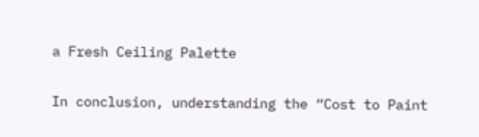a Fresh Ceiling Palette

In conclusion, understanding the “Cost to Paint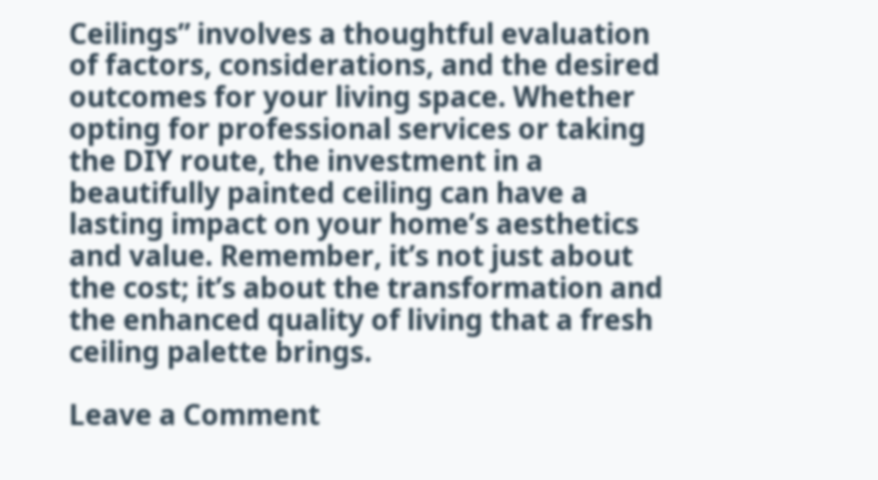Ceilings” involves a thoughtful evaluation of factors, considerations, and the desired outcomes for your living space. Whether opting for professional services or taking the DIY route, the investment in a beautifully painted ceiling can have a lasting impact on your home’s aesthetics and value. Remember, it’s not just about the cost; it’s about the transformation and the enhanced quality of living that a fresh ceiling palette brings.

Leave a Comment